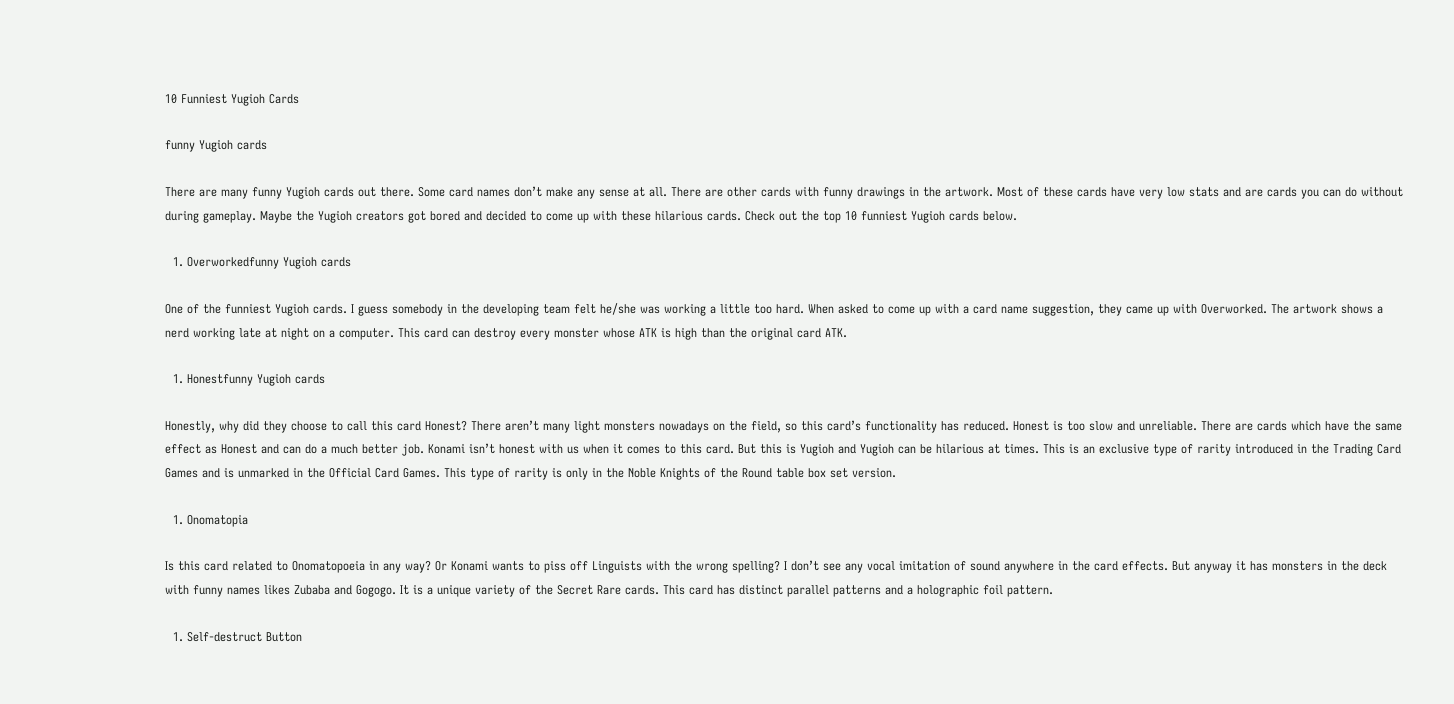10 Funniest Yugioh Cards

funny Yugioh cards

There are many funny Yugioh cards out there. Some card names don’t make any sense at all. There are other cards with funny drawings in the artwork. Most of these cards have very low stats and are cards you can do without during gameplay. Maybe the Yugioh creators got bored and decided to come up with these hilarious cards. Check out the top 10 funniest Yugioh cards below.

  1. Overworkedfunny Yugioh cards

One of the funniest Yugioh cards. I guess somebody in the developing team felt he/she was working a little too hard. When asked to come up with a card name suggestion, they came up with Overworked. The artwork shows a nerd working late at night on a computer. This card can destroy every monster whose ATK is high than the original card ATK.

  1. Honestfunny Yugioh cards

Honestly, why did they choose to call this card Honest? There aren’t many light monsters nowadays on the field, so this card’s functionality has reduced. Honest is too slow and unreliable. There are cards which have the same effect as Honest and can do a much better job. Konami isn’t honest with us when it comes to this card. But this is Yugioh and Yugioh can be hilarious at times. This is an exclusive type of rarity introduced in the Trading Card Games and is unmarked in the Official Card Games. This type of rarity is only in the Noble Knights of the Round table box set version.

  1. Onomatopia

Is this card related to Onomatopoeia in any way? Or Konami wants to piss off Linguists with the wrong spelling? I don’t see any vocal imitation of sound anywhere in the card effects. But anyway it has monsters in the deck with funny names likes Zubaba and Gogogo. It is a unique variety of the Secret Rare cards. This card has distinct parallel patterns and a holographic foil pattern.

  1. Self-destruct Button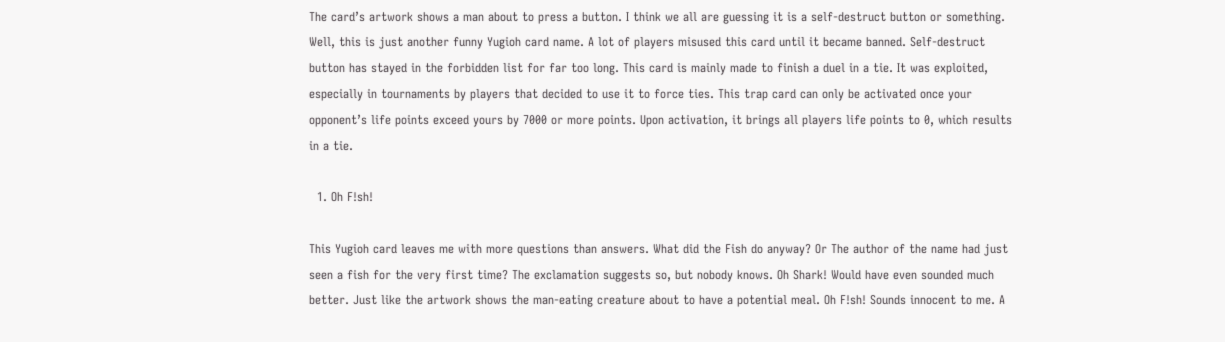The card’s artwork shows a man about to press a button. I think we all are guessing it is a self-destruct button or something. Well, this is just another funny Yugioh card name. A lot of players misused this card until it became banned. Self-destruct button has stayed in the forbidden list for far too long. This card is mainly made to finish a duel in a tie. It was exploited, especially in tournaments by players that decided to use it to force ties. This trap card can only be activated once your opponent’s life points exceed yours by 7000 or more points. Upon activation, it brings all players life points to 0, which results in a tie.

  1. Oh F!sh!

This Yugioh card leaves me with more questions than answers. What did the Fish do anyway? Or The author of the name had just seen a fish for the very first time? The exclamation suggests so, but nobody knows. Oh Shark! Would have even sounded much better. Just like the artwork shows the man-eating creature about to have a potential meal. Oh F!sh! Sounds innocent to me. A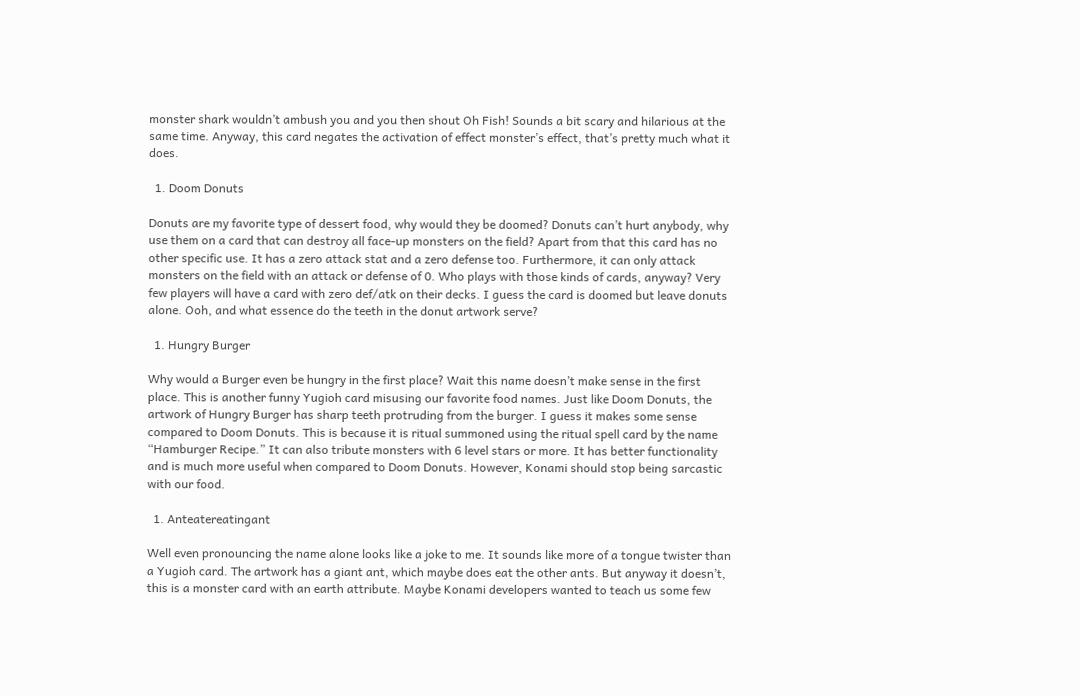monster shark wouldn’t ambush you and you then shout Oh Fish! Sounds a bit scary and hilarious at the same time. Anyway, this card negates the activation of effect monster’s effect, that’s pretty much what it does.

  1. Doom Donuts

Donuts are my favorite type of dessert food, why would they be doomed? Donuts can’t hurt anybody, why use them on a card that can destroy all face-up monsters on the field? Apart from that this card has no other specific use. It has a zero attack stat and a zero defense too. Furthermore, it can only attack monsters on the field with an attack or defense of 0. Who plays with those kinds of cards, anyway? Very few players will have a card with zero def/atk on their decks. I guess the card is doomed but leave donuts alone. Ooh, and what essence do the teeth in the donut artwork serve?

  1. Hungry Burger

Why would a Burger even be hungry in the first place? Wait this name doesn’t make sense in the first place. This is another funny Yugioh card misusing our favorite food names. Just like Doom Donuts, the artwork of Hungry Burger has sharp teeth protruding from the burger. I guess it makes some sense compared to Doom Donuts. This is because it is ritual summoned using the ritual spell card by the name “Hamburger Recipe.” It can also tribute monsters with 6 level stars or more. It has better functionality and is much more useful when compared to Doom Donuts. However, Konami should stop being sarcastic with our food.

  1. Anteatereatingant

Well even pronouncing the name alone looks like a joke to me. It sounds like more of a tongue twister than a Yugioh card. The artwork has a giant ant, which maybe does eat the other ants. But anyway it doesn’t, this is a monster card with an earth attribute. Maybe Konami developers wanted to teach us some few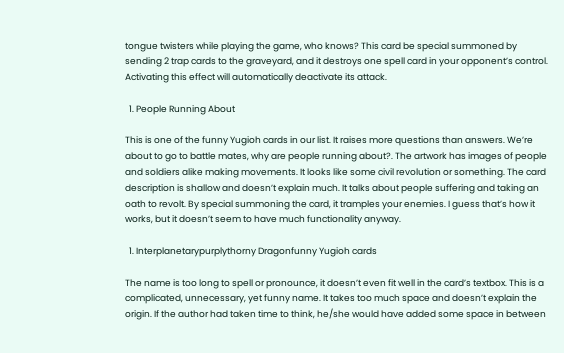tongue twisters while playing the game, who knows? This card be special summoned by sending 2 trap cards to the graveyard, and it destroys one spell card in your opponent’s control. Activating this effect will automatically deactivate its attack.

  1. People Running About

This is one of the funny Yugioh cards in our list. It raises more questions than answers. We’re about to go to battle mates, why are people running about?. The artwork has images of people and soldiers alike making movements. It looks like some civil revolution or something. The card description is shallow and doesn’t explain much. It talks about people suffering and taking an oath to revolt. By special summoning the card, it tramples your enemies. I guess that’s how it works, but it doesn’t seem to have much functionality anyway.

  1. Interplanetarypurplythorny Dragonfunny Yugioh cards

The name is too long to spell or pronounce, it doesn’t even fit well in the card’s textbox. This is a complicated, unnecessary, yet funny name. It takes too much space and doesn’t explain the origin. If the author had taken time to think, he/she would have added some space in between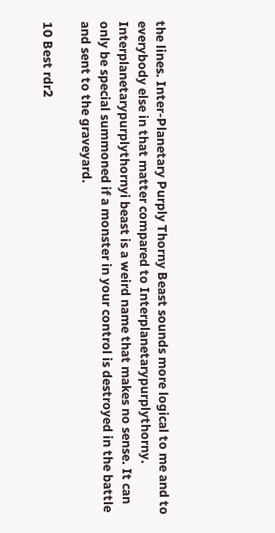the lines. Inter-Planetary Purply Thorny Beast sounds more logical to me and to everybody else in that matter compared to Interplanetarypurplythorny. Interplanetarypurplythornyi beast is a weird name that makes no sense. It can only be special summoned if a monster in your control is destroyed in the battle and sent to the graveyard.

10 Best rdr2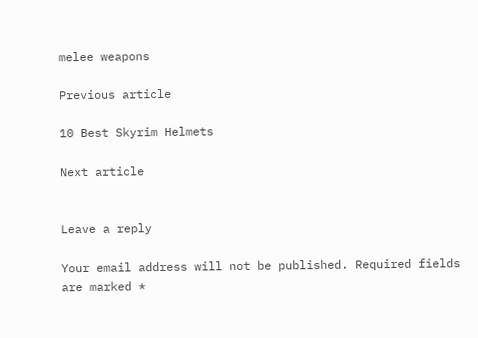melee weapons

Previous article

10 Best Skyrim Helmets

Next article


Leave a reply

Your email address will not be published. Required fields are marked *